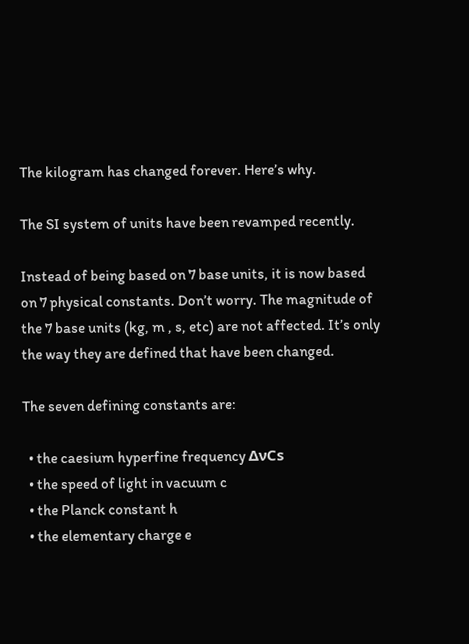The kilogram has changed forever. Here’s why.

The SI system of units have been revamped recently.

Instead of being based on 7 base units, it is now based on 7 physical constants. Don’t worry. The magnitude of the 7 base units (kg, m , s, etc) are not affected. It’s only the way they are defined that have been changed.

The seven defining constants are:

  • the caesium hyperfine frequency ΔνCs
  • the speed of light in vacuum c
  • the Planck constant h
  • the elementary charge e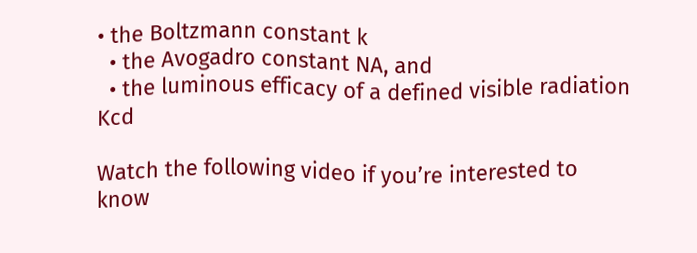• the Boltzmann constant k
  • the Avogadro constant NA, and
  • the luminous efficacy of a defined visible radiation Kcd

Watch the following video if you’re interested to know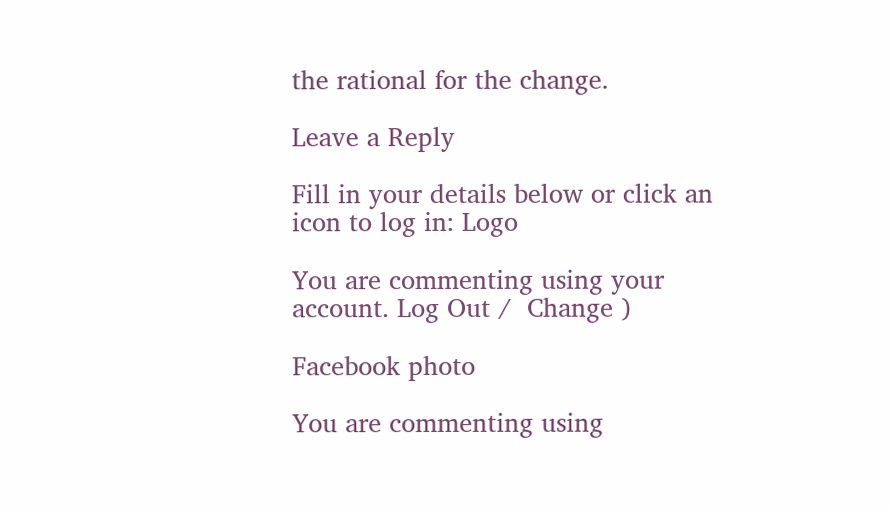the rational for the change.

Leave a Reply

Fill in your details below or click an icon to log in: Logo

You are commenting using your account. Log Out /  Change )

Facebook photo

You are commenting using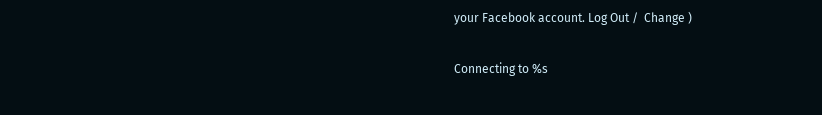your Facebook account. Log Out /  Change )

Connecting to %s